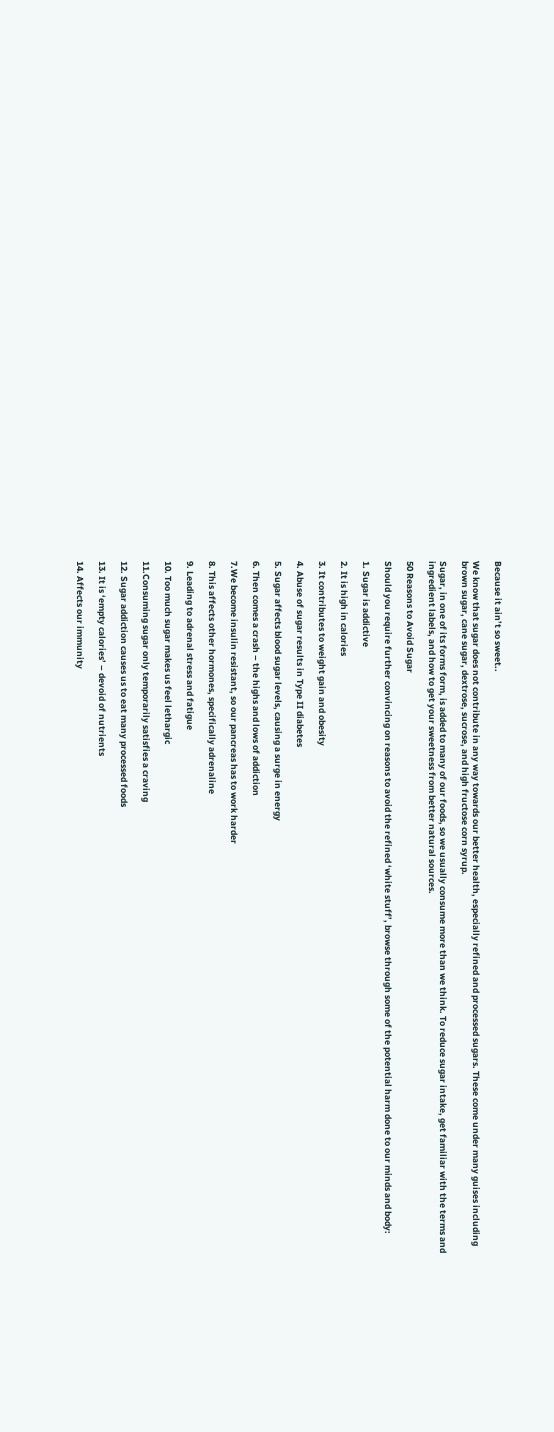Because it ain’t so sweet..

We know that sugar does not contribute in any way towards our better health, especially refined and processed sugars. These come under many guises including brown sugar, cane sugar, dextrose, sucrose, and high fructose corn syrup.

Sugar, in one of its forms form, is added to many of our foods, so we usually consume more than we think. To reduce sugar intake, get familiar with the terms and ingredient labels, and how to get your sweetness from better natural sources.

50 Reasons to Avoid Sugar

Should you require further convincing on reasons to avoid the refined ‘white stuff’, browse through some of the potential harm done to our minds and body:

1. Sugar is addictive

2. It is high in calories

3. It contributes to weight gain and obesity

4. Abuse of sugar results in Type II diabetes

5. Sugar affects blood sugar levels, causing a surge in energy

6. Then comes a crash – the highs and lows of addiction

7.We become insulin resistant, so our pancreas has to work harder

8. This affects other hormones, specifically adrenaline

9. Leading to adrenal stress and fatigue

10. Too much sugar makes us feel lethargic

11.Consuming sugar only temporarily satisfies a craving

12. Sugar addiction causes us to eat many processed foods

13. It is ‘empty calories’ – devoid of nutrients

14. Affects our immunity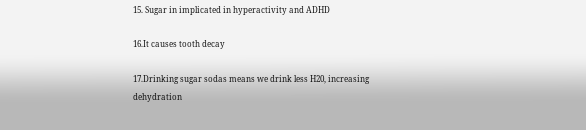15. Sugar in implicated in hyperactivity and ADHD

16.It causes tooth decay

17.Drinking sugar sodas means we drink less H20, increasing dehydration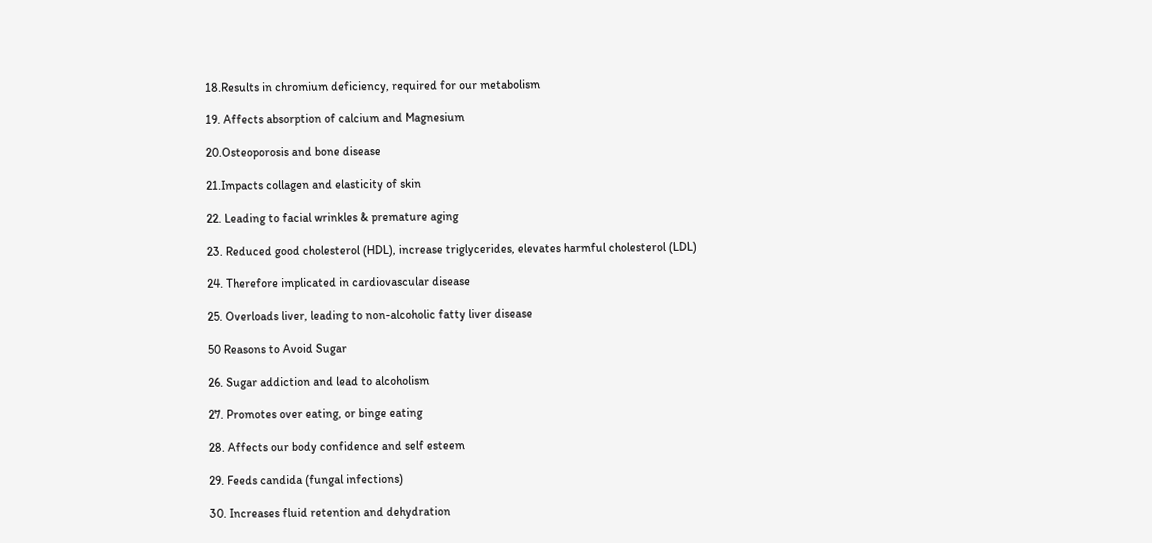18.Results in chromium deficiency, required for our metabolism

19. Affects absorption of calcium and Magnesium

20.Osteoporosis and bone disease

21.Impacts collagen and elasticity of skin

22. Leading to facial wrinkles & premature aging

23. Reduced good cholesterol (HDL), increase triglycerides, elevates harmful cholesterol (LDL)

24. Therefore implicated in cardiovascular disease

25. Overloads liver, leading to non-alcoholic fatty liver disease

50 Reasons to Avoid Sugar

26. Sugar addiction and lead to alcoholism

27. Promotes over eating, or binge eating

28. Affects our body confidence and self esteem

29. Feeds candida (fungal infections)

30. Increases fluid retention and dehydration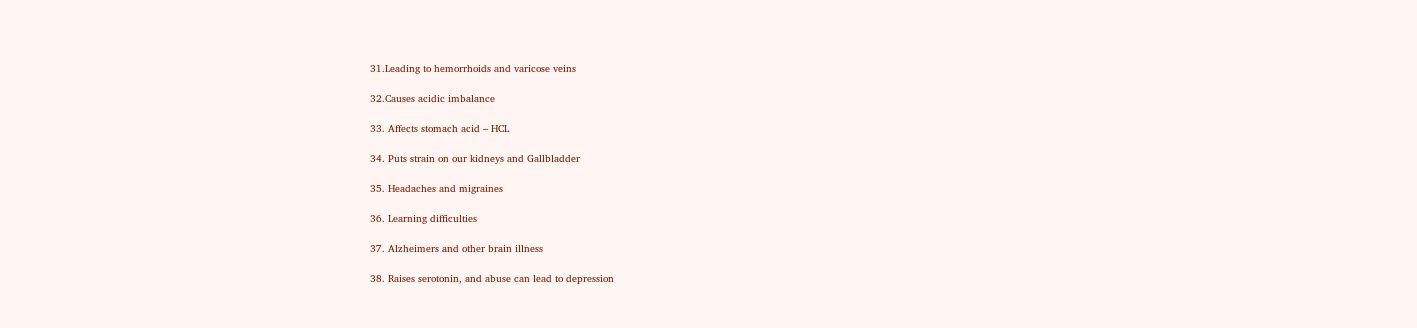31.Leading to hemorrhoids and varicose veins

32.Causes acidic imbalance

33. Affects stomach acid – HCL

34. Puts strain on our kidneys and Gallbladder

35. Headaches and migraines

36. Learning difficulties

37. Alzheimers and other brain illness

38. Raises serotonin, and abuse can lead to depression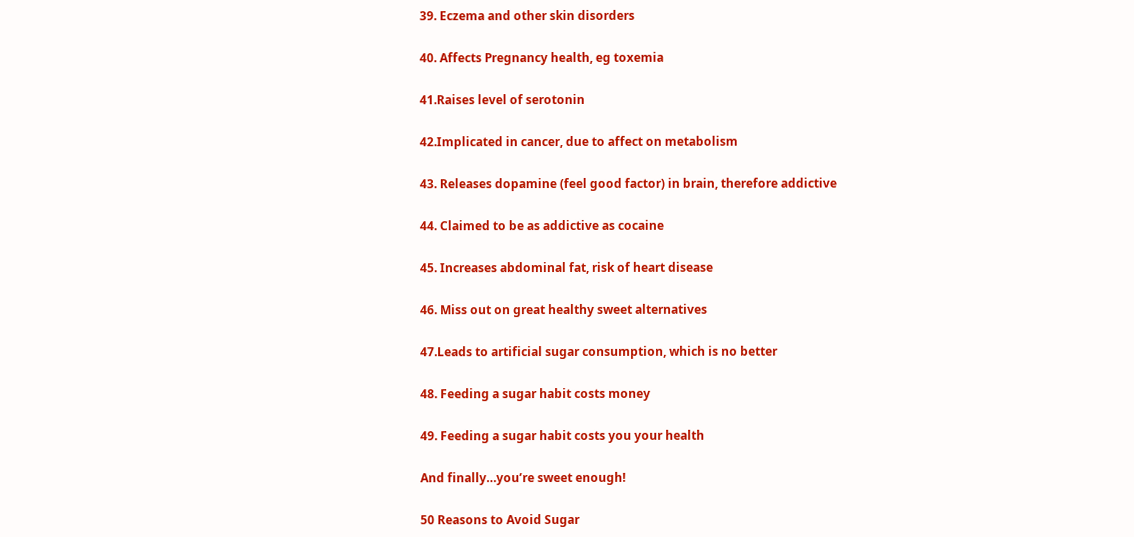39. Eczema and other skin disorders

40. Affects Pregnancy health, eg toxemia

41.Raises level of serotonin

42.Implicated in cancer, due to affect on metabolism

43. Releases dopamine (feel good factor) in brain, therefore addictive

44. Claimed to be as addictive as cocaine

45. Increases abdominal fat, risk of heart disease

46. Miss out on great healthy sweet alternatives

47.Leads to artificial sugar consumption, which is no better

48. Feeding a sugar habit costs money

49. Feeding a sugar habit costs you your health

And finally…you’re sweet enough!

50 Reasons to Avoid Sugar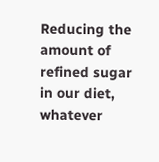Reducing the amount of refined sugar in our diet, whatever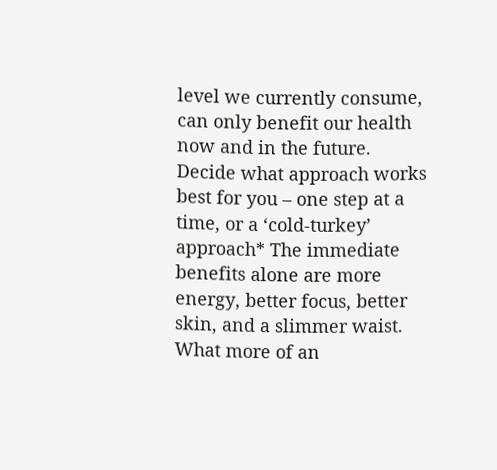level we currently consume, can only benefit our health now and in the future. Decide what approach works best for you – one step at a time, or a ‘cold-turkey’ approach* The immediate benefits alone are more energy, better focus, better skin, and a slimmer waist. What more of an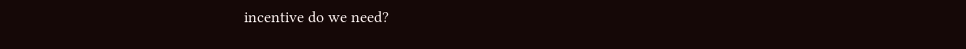incentive do we need?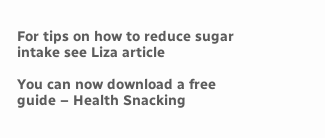For tips on how to reduce sugar intake see Liza article

You can now download a free guide – Health Snacking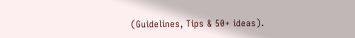(Guidelines, Tips & 50+ ideas).